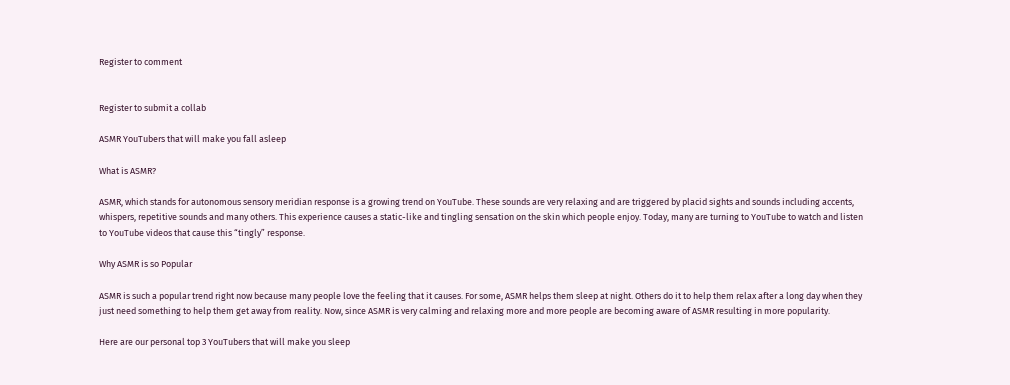Register to comment


Register to submit a collab

ASMR YouTubers that will make you fall asleep

What is ASMR?

ASMR, which stands for autonomous sensory meridian response is a growing trend on YouTube. These sounds are very relaxing and are triggered by placid sights and sounds including accents, whispers, repetitive sounds and many others. This experience causes a static-like and tingling sensation on the skin which people enjoy. Today, many are turning to YouTube to watch and listen to YouTube videos that cause this “tingly” response.

Why ASMR is so Popular

ASMR is such a popular trend right now because many people love the feeling that it causes. For some, ASMR helps them sleep at night. Others do it to help them relax after a long day when they just need something to help them get away from reality. Now, since ASMR is very calming and relaxing more and more people are becoming aware of ASMR resulting in more popularity.

Here are our personal top 3 YouTubers that will make you sleep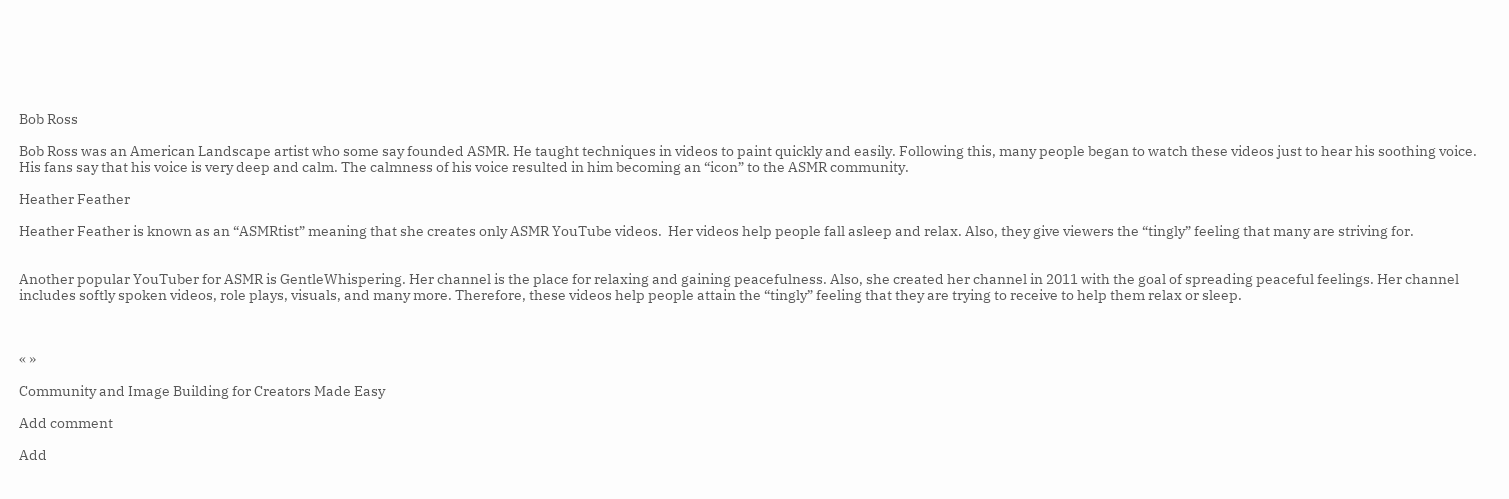Bob Ross

Bob Ross was an American Landscape artist who some say founded ASMR. He taught techniques in videos to paint quickly and easily. Following this, many people began to watch these videos just to hear his soothing voice. His fans say that his voice is very deep and calm. The calmness of his voice resulted in him becoming an “icon” to the ASMR community.

Heather Feather

Heather Feather is known as an “ASMRtist” meaning that she creates only ASMR YouTube videos.  Her videos help people fall asleep and relax. Also, they give viewers the “tingly” feeling that many are striving for.


Another popular YouTuber for ASMR is GentleWhispering. Her channel is the place for relaxing and gaining peacefulness. Also, she created her channel in 2011 with the goal of spreading peaceful feelings. Her channel includes softly spoken videos, role plays, visuals, and many more. Therefore, these videos help people attain the “tingly” feeling that they are trying to receive to help them relax or sleep.



« »

Community and Image Building for Creators Made Easy

Add comment

Add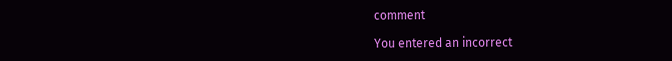comment

You entered an incorrect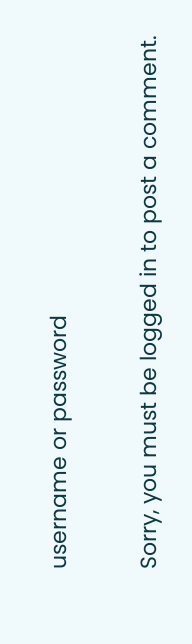username or password

Sorry, you must be logged in to post a comment.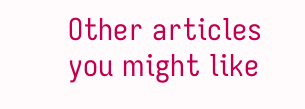Other articles you might like